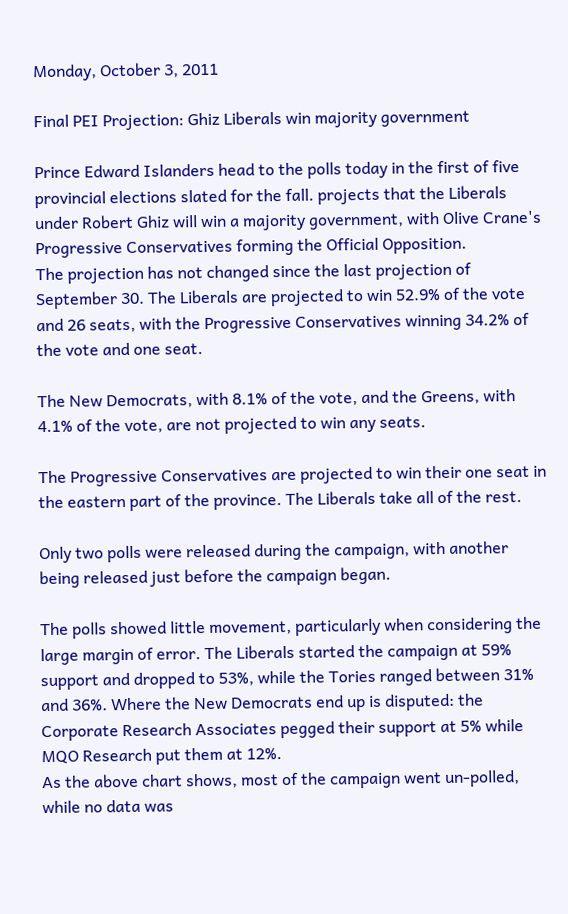Monday, October 3, 2011

Final PEI Projection: Ghiz Liberals win majority government

Prince Edward Islanders head to the polls today in the first of five provincial elections slated for the fall. projects that the Liberals under Robert Ghiz will win a majority government, with Olive Crane's Progressive Conservatives forming the Official Opposition.
The projection has not changed since the last projection of September 30. The Liberals are projected to win 52.9% of the vote and 26 seats, with the Progressive Conservatives winning 34.2% of the vote and one seat.

The New Democrats, with 8.1% of the vote, and the Greens, with 4.1% of the vote, are not projected to win any seats.

The Progressive Conservatives are projected to win their one seat in the eastern part of the province. The Liberals take all of the rest.

Only two polls were released during the campaign, with another being released just before the campaign began.

The polls showed little movement, particularly when considering the large margin of error. The Liberals started the campaign at 59% support and dropped to 53%, while the Tories ranged between 31% and 36%. Where the New Democrats end up is disputed: the Corporate Research Associates pegged their support at 5% while MQO Research put them at 12%.
As the above chart shows, most of the campaign went un-polled, while no data was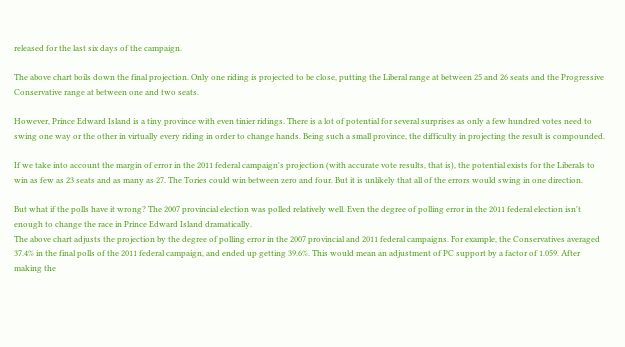released for the last six days of the campaign.

The above chart boils down the final projection. Only one riding is projected to be close, putting the Liberal range at between 25 and 26 seats and the Progressive Conservative range at between one and two seats.

However, Prince Edward Island is a tiny province with even tinier ridings. There is a lot of potential for several surprises as only a few hundred votes need to swing one way or the other in virtually every riding in order to change hands. Being such a small province, the difficulty in projecting the result is compounded.

If we take into account the margin of error in the 2011 federal campaign's projection (with accurate vote results, that is), the potential exists for the Liberals to win as few as 23 seats and as many as 27. The Tories could win between zero and four. But it is unlikely that all of the errors would swing in one direction.

But what if the polls have it wrong? The 2007 provincial election was polled relatively well. Even the degree of polling error in the 2011 federal election isn't enough to change the race in Prince Edward Island dramatically.
The above chart adjusts the projection by the degree of polling error in the 2007 provincial and 2011 federal campaigns. For example, the Conservatives averaged 37.4% in the final polls of the 2011 federal campaign, and ended up getting 39.6%. This would mean an adjustment of PC support by a factor of 1.059. After making the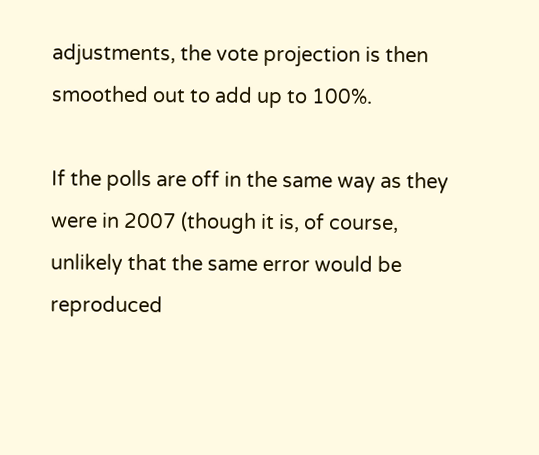adjustments, the vote projection is then smoothed out to add up to 100%.

If the polls are off in the same way as they were in 2007 (though it is, of course, unlikely that the same error would be reproduced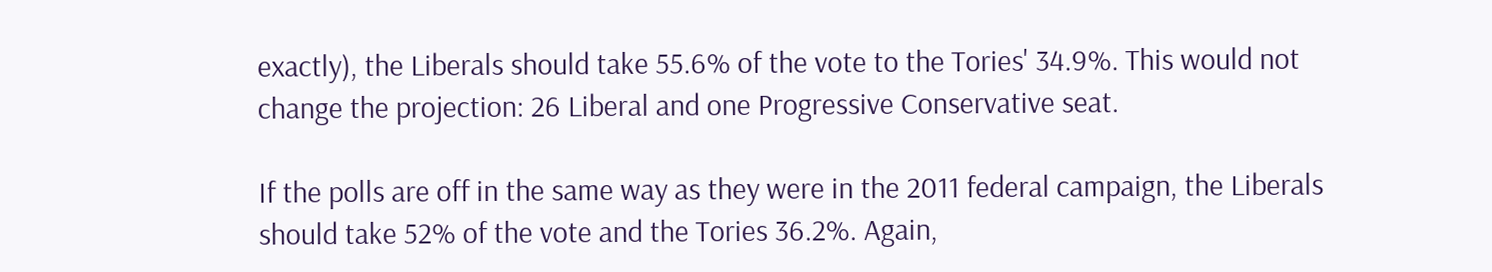exactly), the Liberals should take 55.6% of the vote to the Tories' 34.9%. This would not change the projection: 26 Liberal and one Progressive Conservative seat.

If the polls are off in the same way as they were in the 2011 federal campaign, the Liberals should take 52% of the vote and the Tories 36.2%. Again,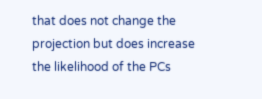that does not change the projection but does increase the likelihood of the PCs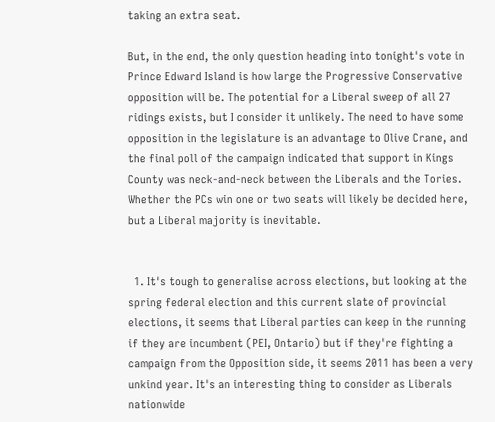taking an extra seat.

But, in the end, the only question heading into tonight's vote in Prince Edward Island is how large the Progressive Conservative opposition will be. The potential for a Liberal sweep of all 27 ridings exists, but I consider it unlikely. The need to have some opposition in the legislature is an advantage to Olive Crane, and the final poll of the campaign indicated that support in Kings County was neck-and-neck between the Liberals and the Tories. Whether the PCs win one or two seats will likely be decided here, but a Liberal majority is inevitable.


  1. It's tough to generalise across elections, but looking at the spring federal election and this current slate of provincial elections, it seems that Liberal parties can keep in the running if they are incumbent (PEI, Ontario) but if they're fighting a campaign from the Opposition side, it seems 2011 has been a very unkind year. It's an interesting thing to consider as Liberals nationwide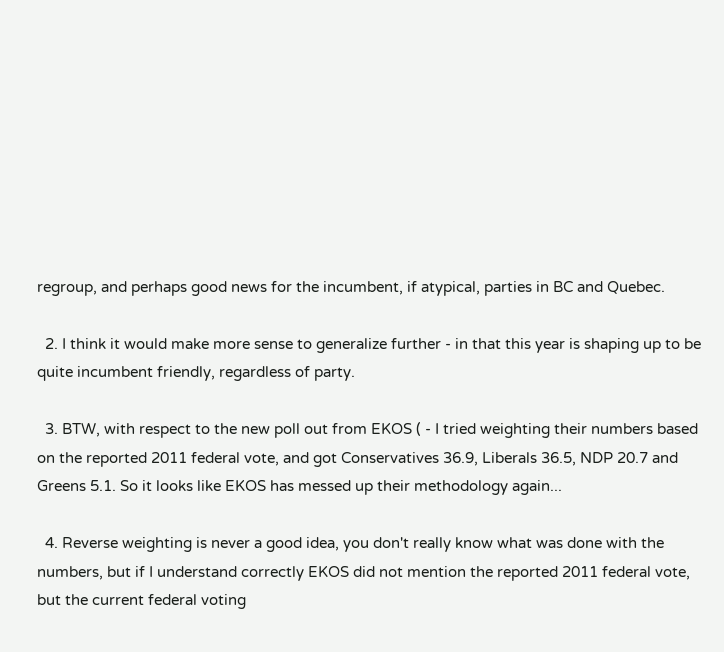regroup, and perhaps good news for the incumbent, if atypical, parties in BC and Quebec.

  2. I think it would make more sense to generalize further - in that this year is shaping up to be quite incumbent friendly, regardless of party.

  3. BTW, with respect to the new poll out from EKOS ( - I tried weighting their numbers based on the reported 2011 federal vote, and got Conservatives 36.9, Liberals 36.5, NDP 20.7 and Greens 5.1. So it looks like EKOS has messed up their methodology again...

  4. Reverse weighting is never a good idea, you don't really know what was done with the numbers, but if I understand correctly EKOS did not mention the reported 2011 federal vote, but the current federal voting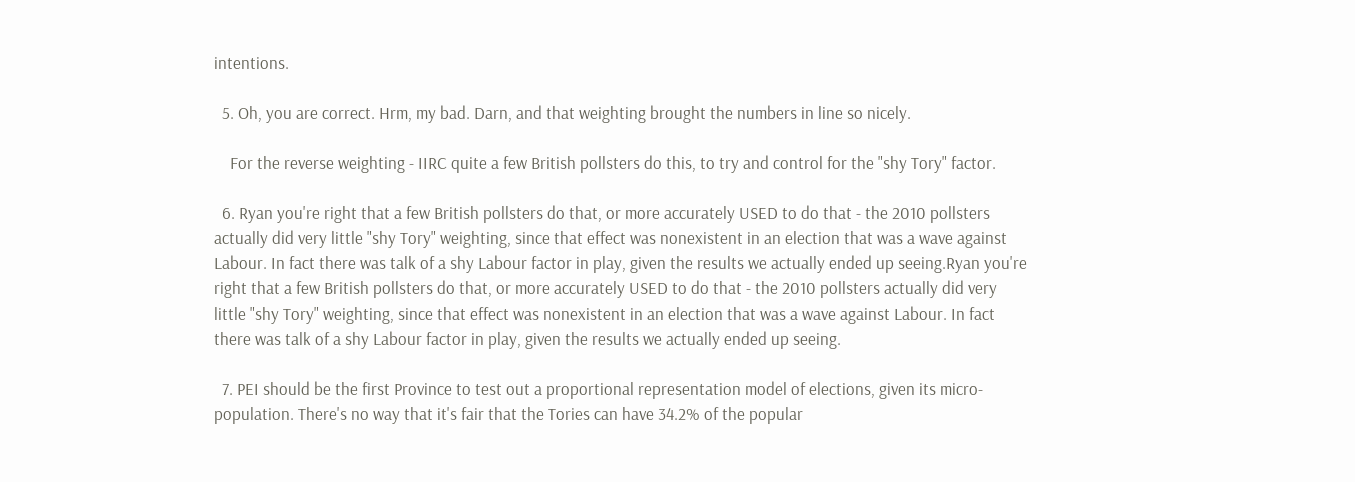intentions.

  5. Oh, you are correct. Hrm, my bad. Darn, and that weighting brought the numbers in line so nicely.

    For the reverse weighting - IIRC quite a few British pollsters do this, to try and control for the "shy Tory" factor.

  6. Ryan you're right that a few British pollsters do that, or more accurately USED to do that - the 2010 pollsters actually did very little "shy Tory" weighting, since that effect was nonexistent in an election that was a wave against Labour. In fact there was talk of a shy Labour factor in play, given the results we actually ended up seeing.Ryan you're right that a few British pollsters do that, or more accurately USED to do that - the 2010 pollsters actually did very little "shy Tory" weighting, since that effect was nonexistent in an election that was a wave against Labour. In fact there was talk of a shy Labour factor in play, given the results we actually ended up seeing.

  7. PEI should be the first Province to test out a proportional representation model of elections, given its micro-population. There's no way that it's fair that the Tories can have 34.2% of the popular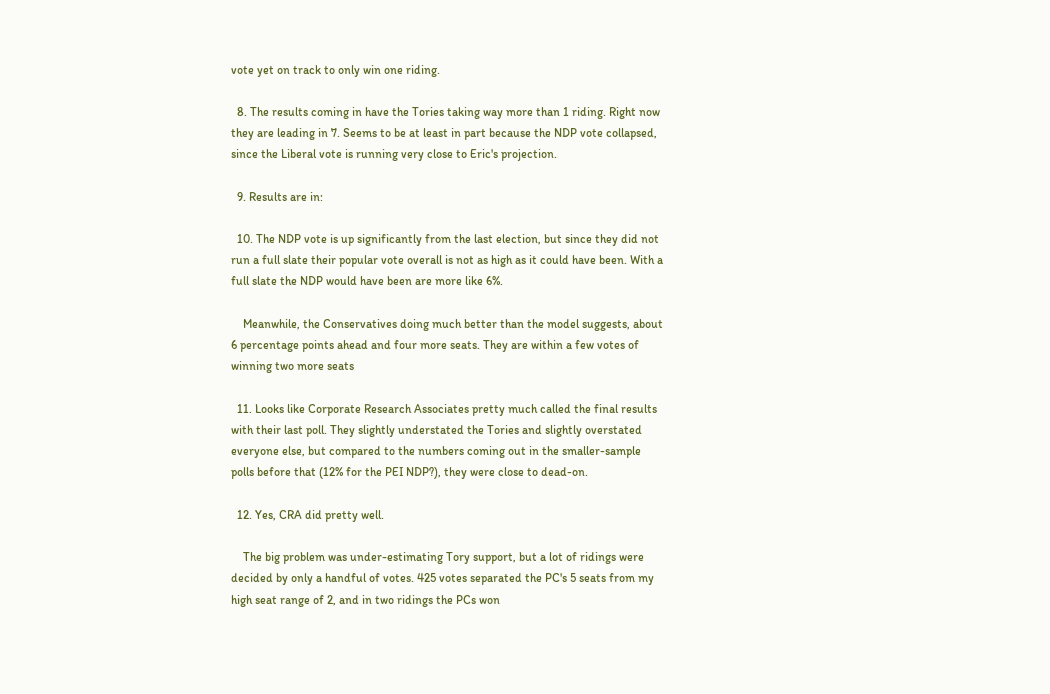vote yet on track to only win one riding.

  8. The results coming in have the Tories taking way more than 1 riding. Right now they are leading in 7. Seems to be at least in part because the NDP vote collapsed, since the Liberal vote is running very close to Eric's projection.

  9. Results are in:

  10. The NDP vote is up significantly from the last election, but since they did not run a full slate their popular vote overall is not as high as it could have been. With a full slate the NDP would have been are more like 6%.

    Meanwhile, the Conservatives doing much better than the model suggests, about 6 percentage points ahead and four more seats. They are within a few votes of winning two more seats

  11. Looks like Corporate Research Associates pretty much called the final results with their last poll. They slightly understated the Tories and slightly overstated everyone else, but compared to the numbers coming out in the smaller-sample polls before that (12% for the PEI NDP?), they were close to dead-on.

  12. Yes, CRA did pretty well.

    The big problem was under-estimating Tory support, but a lot of ridings were decided by only a handful of votes. 425 votes separated the PC's 5 seats from my high seat range of 2, and in two ridings the PCs won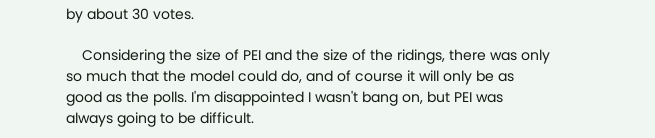by about 30 votes.

    Considering the size of PEI and the size of the ridings, there was only so much that the model could do, and of course it will only be as good as the polls. I'm disappointed I wasn't bang on, but PEI was always going to be difficult.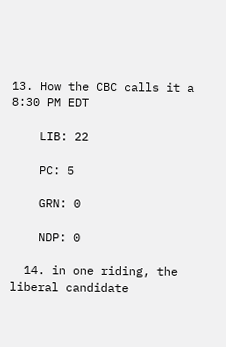13. How the CBC calls it a 8:30 PM EDT

    LIB: 22

    PC: 5

    GRN: 0

    NDP: 0

  14. in one riding, the liberal candidate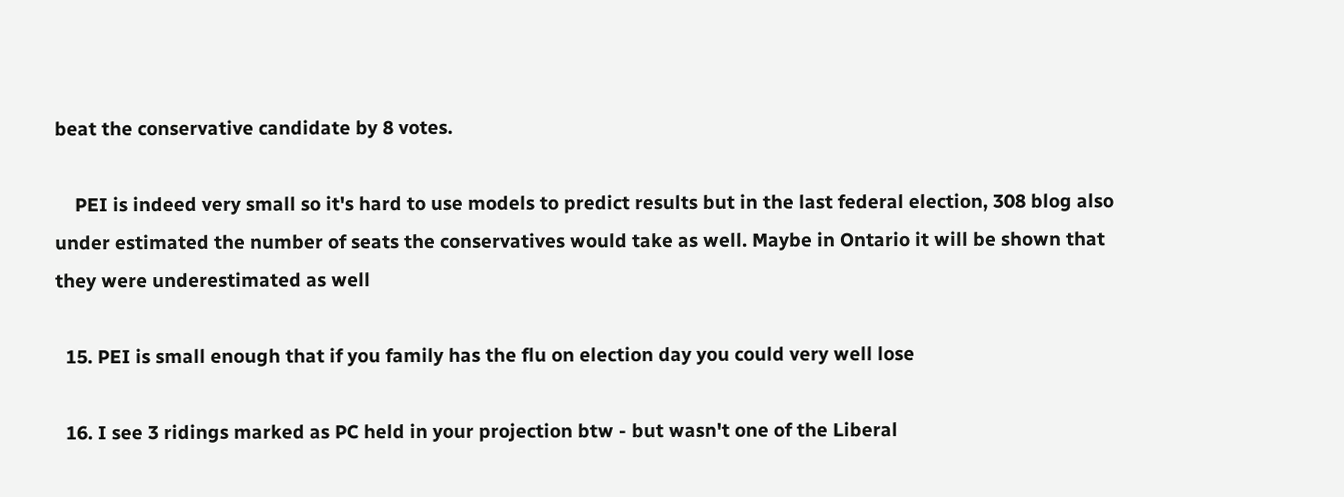beat the conservative candidate by 8 votes.

    PEI is indeed very small so it's hard to use models to predict results but in the last federal election, 308 blog also under estimated the number of seats the conservatives would take as well. Maybe in Ontario it will be shown that they were underestimated as well

  15. PEI is small enough that if you family has the flu on election day you could very well lose

  16. I see 3 ridings marked as PC held in your projection btw - but wasn't one of the Liberal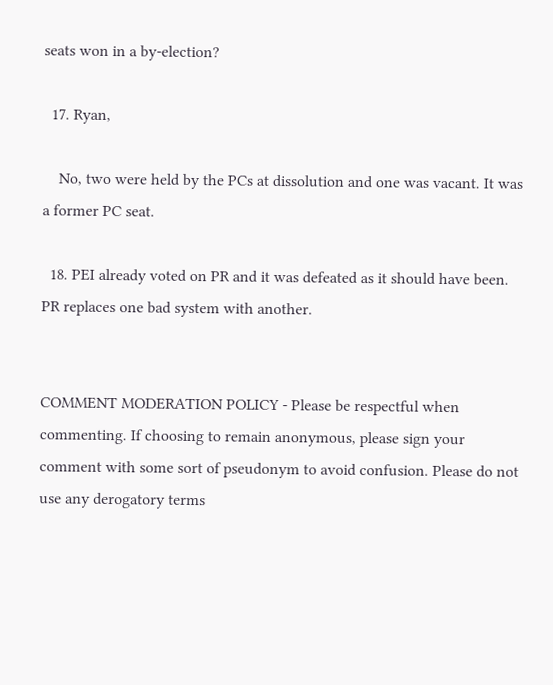seats won in a by-election?

  17. Ryan,

    No, two were held by the PCs at dissolution and one was vacant. It was a former PC seat.

  18. PEI already voted on PR and it was defeated as it should have been. PR replaces one bad system with another.


COMMENT MODERATION POLICY - Please be respectful when commenting. If choosing to remain anonymous, please sign your comment with some sort of pseudonym to avoid confusion. Please do not use any derogatory terms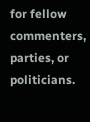for fellow commenters, parties, or politicians.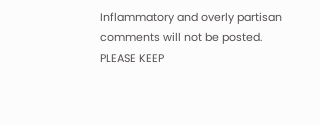Inflammatory and overly partisan comments will not be posted. PLEASE KEEP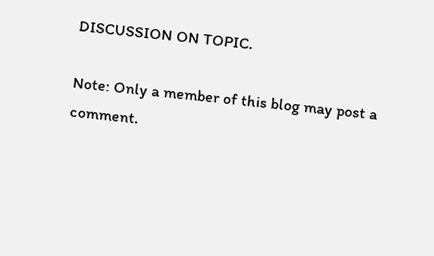DISCUSSION ON TOPIC.

Note: Only a member of this blog may post a comment.